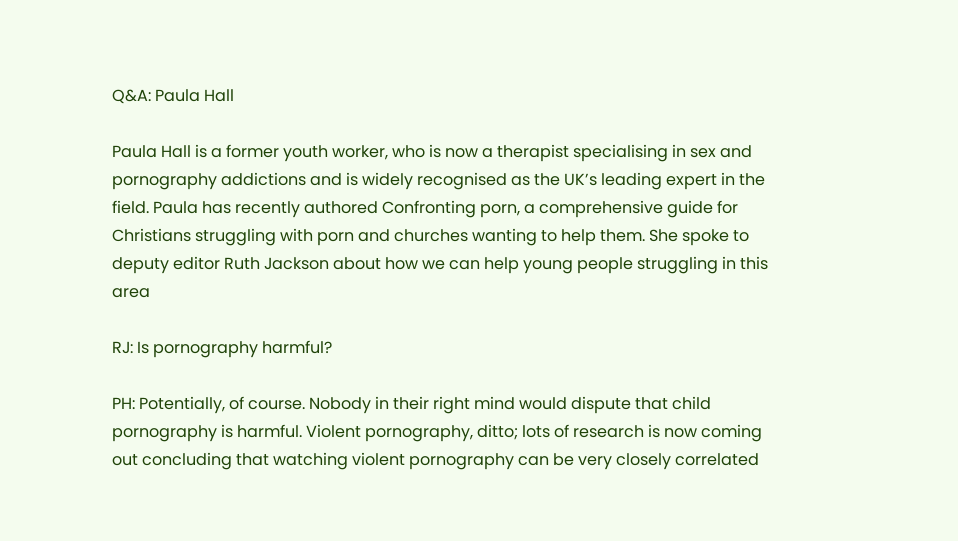Q&A: Paula Hall

Paula Hall is a former youth worker, who is now a therapist specialising in sex and pornography addictions and is widely recognised as the UK’s leading expert in the field. Paula has recently authored Confronting porn, a comprehensive guide for Christians struggling with porn and churches wanting to help them. She spoke to deputy editor Ruth Jackson about how we can help young people struggling in this area

RJ: Is pornography harmful?

PH: Potentially, of course. Nobody in their right mind would dispute that child pornography is harmful. Violent pornography, ditto; lots of research is now coming out concluding that watching violent pornography can be very closely correlated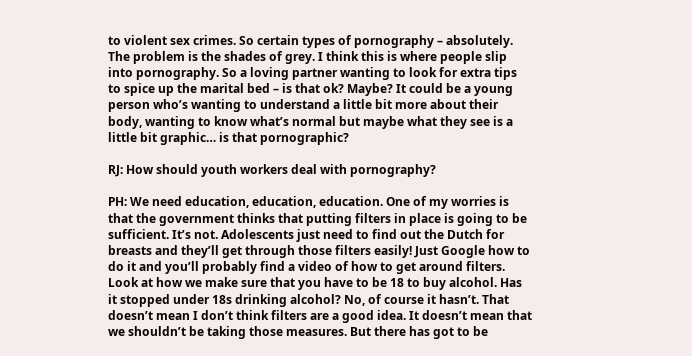to violent sex crimes. So certain types of pornography – absolutely. The problem is the shades of grey. I think this is where people slip into pornography. So a loving partner wanting to look for extra tips to spice up the marital bed – is that ok? Maybe? It could be a young person who’s wanting to understand a little bit more about their body, wanting to know what’s normal but maybe what they see is a little bit graphic… is that pornographic?

RJ: How should youth workers deal with pornography?

PH: We need education, education, education. One of my worries is that the government thinks that putting filters in place is going to be sufficient. It’s not. Adolescents just need to find out the Dutch for breasts and they’ll get through those filters easily! Just Google how to do it and you’ll probably find a video of how to get around filters. Look at how we make sure that you have to be 18 to buy alcohol. Has it stopped under 18s drinking alcohol? No, of course it hasn’t. That doesn’t mean I don’t think filters are a good idea. It doesn’t mean that we shouldn’t be taking those measures. But there has got to be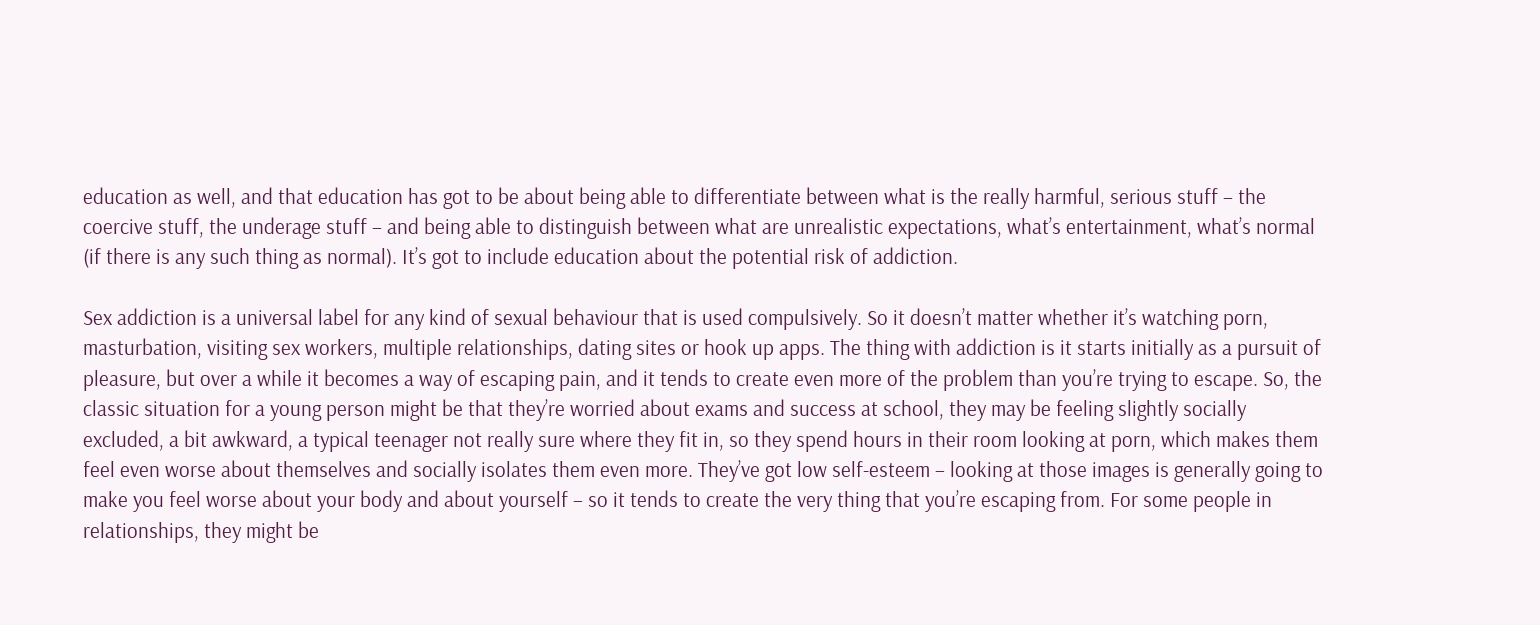education as well, and that education has got to be about being able to differentiate between what is the really harmful, serious stuff – the coercive stuff, the underage stuff – and being able to distinguish between what are unrealistic expectations, what’s entertainment, what’s normal (if there is any such thing as normal). It’s got to include education about the potential risk of addiction.

Sex addiction is a universal label for any kind of sexual behaviour that is used compulsively. So it doesn’t matter whether it’s watching porn, masturbation, visiting sex workers, multiple relationships, dating sites or hook up apps. The thing with addiction is it starts initially as a pursuit of pleasure, but over a while it becomes a way of escaping pain, and it tends to create even more of the problem than you’re trying to escape. So, the classic situation for a young person might be that they’re worried about exams and success at school, they may be feeling slightly socially excluded, a bit awkward, a typical teenager not really sure where they fit in, so they spend hours in their room looking at porn, which makes them feel even worse about themselves and socially isolates them even more. They’ve got low self-esteem – looking at those images is generally going to make you feel worse about your body and about yourself – so it tends to create the very thing that you’re escaping from. For some people in relationships, they might be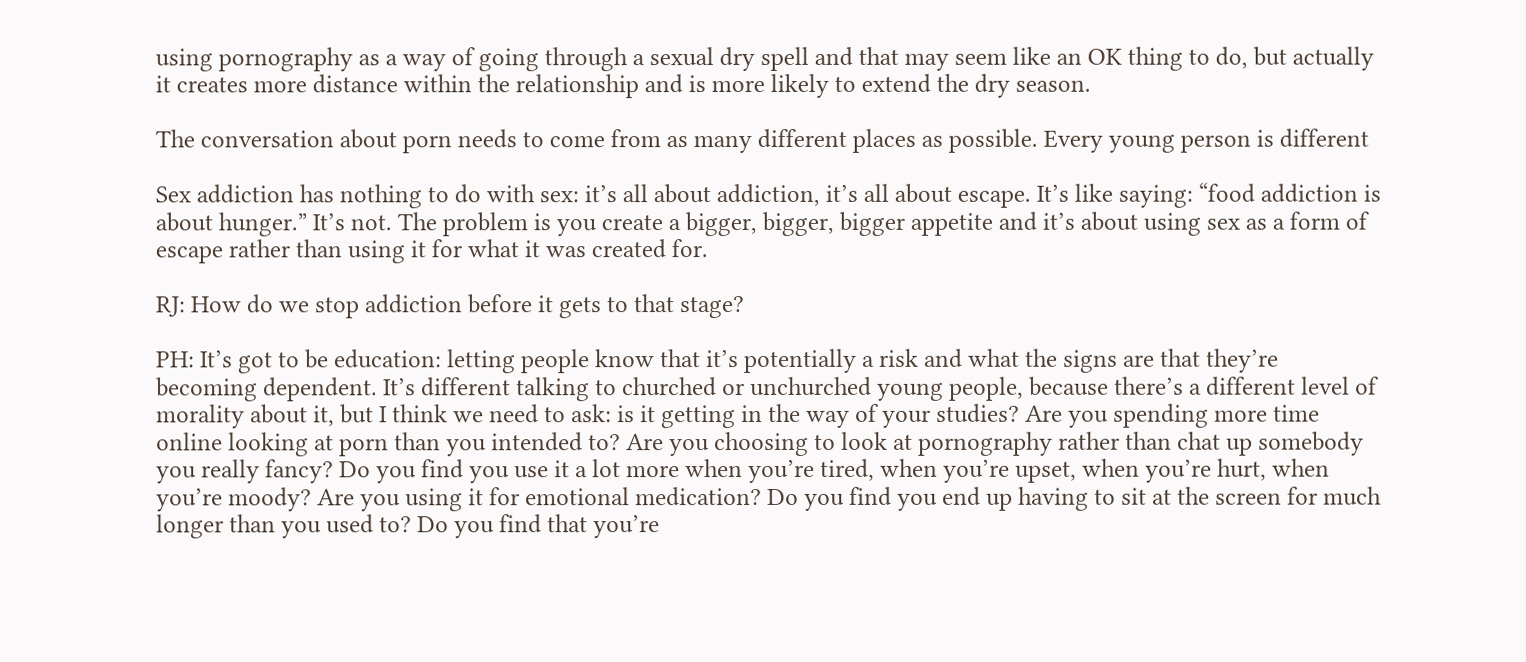using pornography as a way of going through a sexual dry spell and that may seem like an OK thing to do, but actually it creates more distance within the relationship and is more likely to extend the dry season.

The conversation about porn needs to come from as many different places as possible. Every young person is different

Sex addiction has nothing to do with sex: it’s all about addiction, it’s all about escape. It’s like saying: “food addiction is about hunger.” It’s not. The problem is you create a bigger, bigger, bigger appetite and it’s about using sex as a form of escape rather than using it for what it was created for.

RJ: How do we stop addiction before it gets to that stage?

PH: It’s got to be education: letting people know that it’s potentially a risk and what the signs are that they’re becoming dependent. It’s different talking to churched or unchurched young people, because there’s a different level of morality about it, but I think we need to ask: is it getting in the way of your studies? Are you spending more time online looking at porn than you intended to? Are you choosing to look at pornography rather than chat up somebody you really fancy? Do you find you use it a lot more when you’re tired, when you’re upset, when you’re hurt, when you’re moody? Are you using it for emotional medication? Do you find you end up having to sit at the screen for much longer than you used to? Do you find that you’re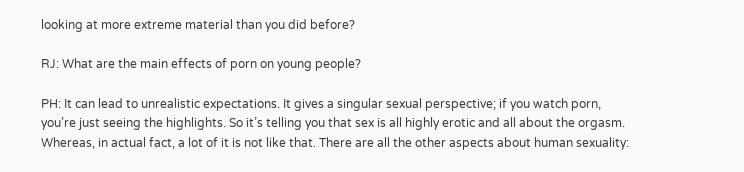looking at more extreme material than you did before?

RJ: What are the main effects of porn on young people?

PH: It can lead to unrealistic expectations. It gives a singular sexual perspective; if you watch porn, you’re just seeing the highlights. So it’s telling you that sex is all highly erotic and all about the orgasm. Whereas, in actual fact, a lot of it is not like that. There are all the other aspects about human sexuality: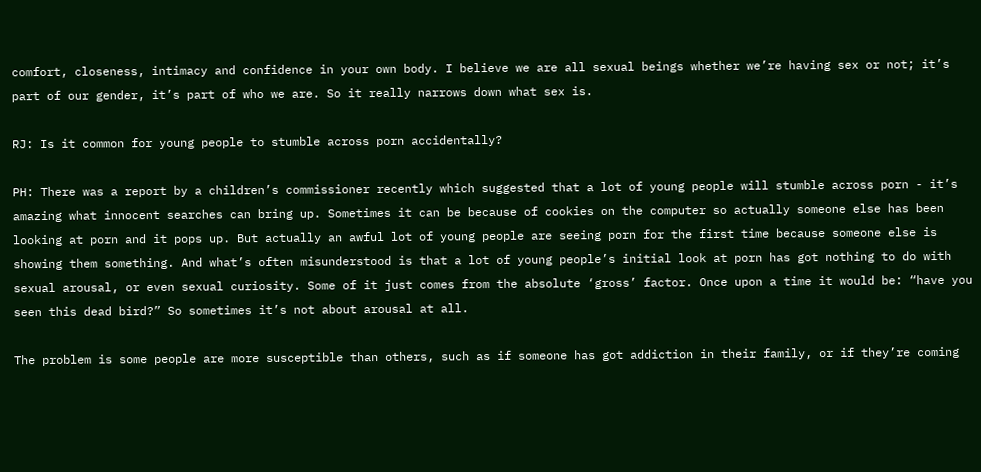comfort, closeness, intimacy and confidence in your own body. I believe we are all sexual beings whether we’re having sex or not; it’s part of our gender, it’s part of who we are. So it really narrows down what sex is.

RJ: Is it common for young people to stumble across porn accidentally?

PH: There was a report by a children’s commissioner recently which suggested that a lot of young people will stumble across porn - it’s amazing what innocent searches can bring up. Sometimes it can be because of cookies on the computer so actually someone else has been looking at porn and it pops up. But actually an awful lot of young people are seeing porn for the first time because someone else is showing them something. And what’s often misunderstood is that a lot of young people’s initial look at porn has got nothing to do with sexual arousal, or even sexual curiosity. Some of it just comes from the absolute ‘gross’ factor. Once upon a time it would be: “have you seen this dead bird?” So sometimes it’s not about arousal at all.

The problem is some people are more susceptible than others, such as if someone has got addiction in their family, or if they’re coming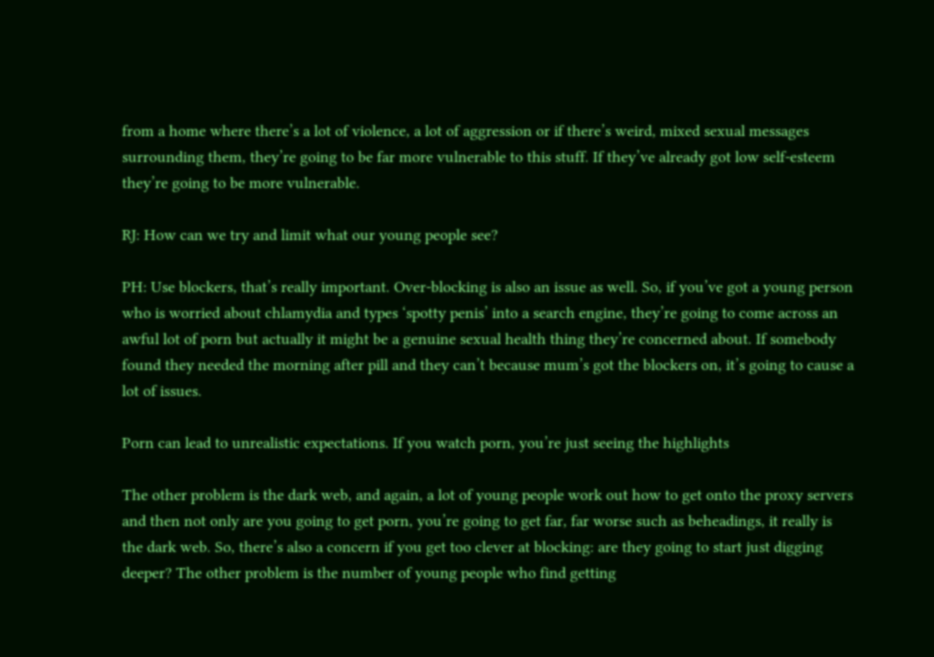from a home where there’s a lot of violence, a lot of aggression or if there’s weird, mixed sexual messages surrounding them, they’re going to be far more vulnerable to this stuff. If they’ve already got low self-esteem they’re going to be more vulnerable.

RJ: How can we try and limit what our young people see?

PH: Use blockers, that’s really important. Over-blocking is also an issue as well. So, if you’ve got a young person who is worried about chlamydia and types ‘spotty penis’ into a search engine, they’re going to come across an awful lot of porn but actually it might be a genuine sexual health thing they’re concerned about. If somebody found they needed the morning after pill and they can’t because mum’s got the blockers on, it’s going to cause a lot of issues.

Porn can lead to unrealistic expectations. If you watch porn, you’re just seeing the highlights

The other problem is the dark web, and again, a lot of young people work out how to get onto the proxy servers and then not only are you going to get porn, you’re going to get far, far worse such as beheadings, it really is the dark web. So, there’s also a concern if you get too clever at blocking: are they going to start just digging deeper? The other problem is the number of young people who find getting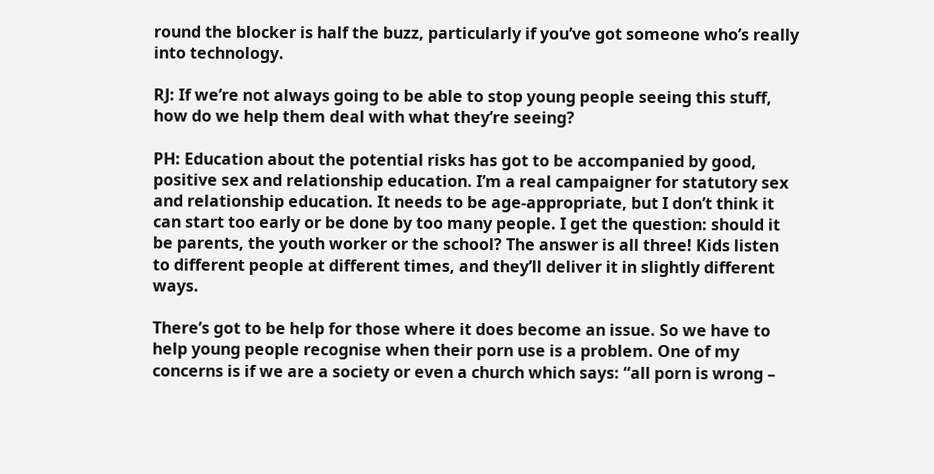round the blocker is half the buzz, particularly if you’ve got someone who’s really into technology.

RJ: If we’re not always going to be able to stop young people seeing this stuff, how do we help them deal with what they’re seeing?

PH: Education about the potential risks has got to be accompanied by good, positive sex and relationship education. I’m a real campaigner for statutory sex and relationship education. It needs to be age-appropriate, but I don’t think it can start too early or be done by too many people. I get the question: should it be parents, the youth worker or the school? The answer is all three! Kids listen to different people at different times, and they’ll deliver it in slightly different ways.

There’s got to be help for those where it does become an issue. So we have to help young people recognise when their porn use is a problem. One of my concerns is if we are a society or even a church which says: “all porn is wrong –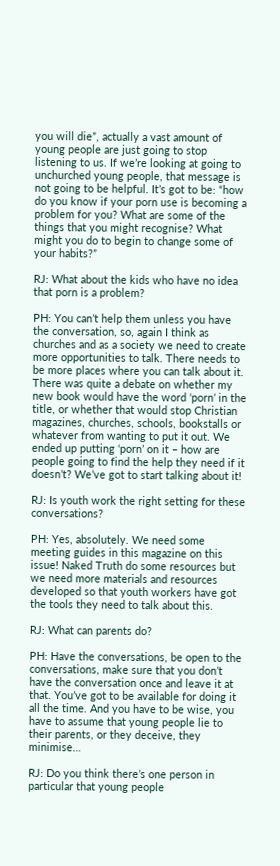you will die”, actually a vast amount of young people are just going to stop listening to us. If we’re looking at going to unchurched young people, that message is not going to be helpful. It’s got to be: “how do you know if your porn use is becoming a problem for you? What are some of the things that you might recognise? What might you do to begin to change some of your habits?”

RJ: What about the kids who have no idea that porn is a problem?

PH: You can’t help them unless you have the conversation, so, again I think as churches and as a society we need to create more opportunities to talk. There needs to be more places where you can talk about it. There was quite a debate on whether my new book would have the word ‘porn’ in the title, or whether that would stop Christian magazines, churches, schools, bookstalls or whatever from wanting to put it out. We ended up putting ‘porn’ on it – how are people going to find the help they need if it doesn’t? We’ve got to start talking about it!

RJ: Is youth work the right setting for these conversations?

PH: Yes, absolutely. We need some meeting guides in this magazine on this issue! Naked Truth do some resources but we need more materials and resources developed so that youth workers have got the tools they need to talk about this.

RJ: What can parents do?

PH: Have the conversations, be open to the conversations, make sure that you don’t have the conversation once and leave it at that. You’ve got to be available for doing it all the time. And you have to be wise, you have to assume that young people lie to their parents, or they deceive, they minimise…

RJ: Do you think there’s one person in particular that young people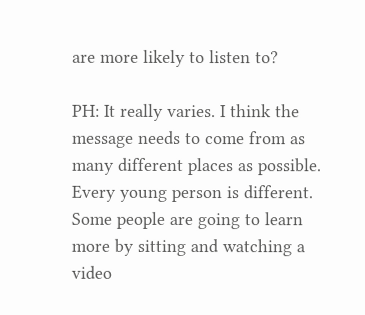are more likely to listen to?

PH: It really varies. I think the message needs to come from as many different places as possible. Every young person is different. Some people are going to learn more by sitting and watching a video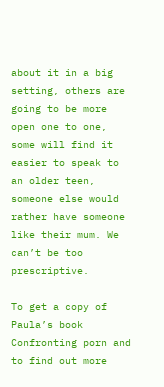about it in a big setting, others are going to be more open one to one, some will find it easier to speak to an older teen, someone else would rather have someone like their mum. We can’t be too prescriptive.

To get a copy of Paula’s book Confronting porn and to find out more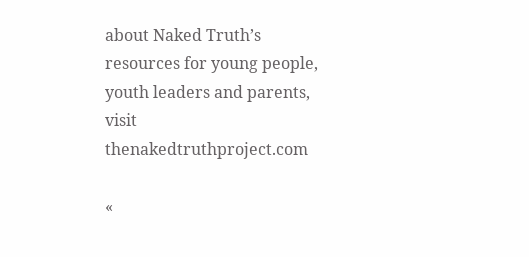about Naked Truth’s resources for young people, youth leaders and parents, visit thenakedtruthproject.com

«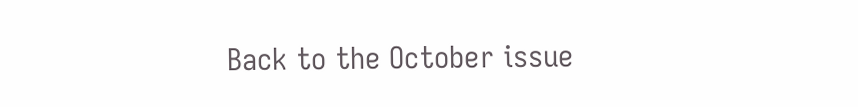Back to the October issue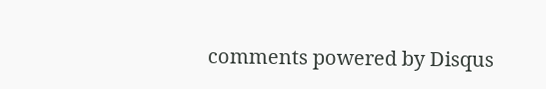comments powered by Disqus